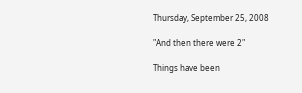Thursday, September 25, 2008

"And then there were 2"

Things have been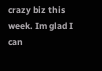crazy biz this week. Im glad I can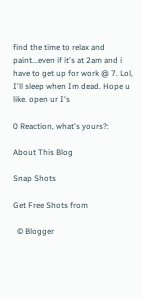find the time to relax and paint...even if it's at 2am and i have to get up for work @ 7. Lol, I'll sleep when Im dead. Hope u like. open ur I's

0 Reaction, what's yours?:

About This Blog

Snap Shots

Get Free Shots from

  © Blogger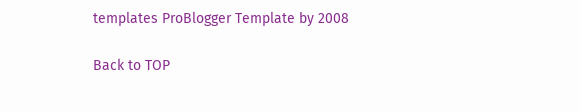templates ProBlogger Template by 2008

Back to TOP